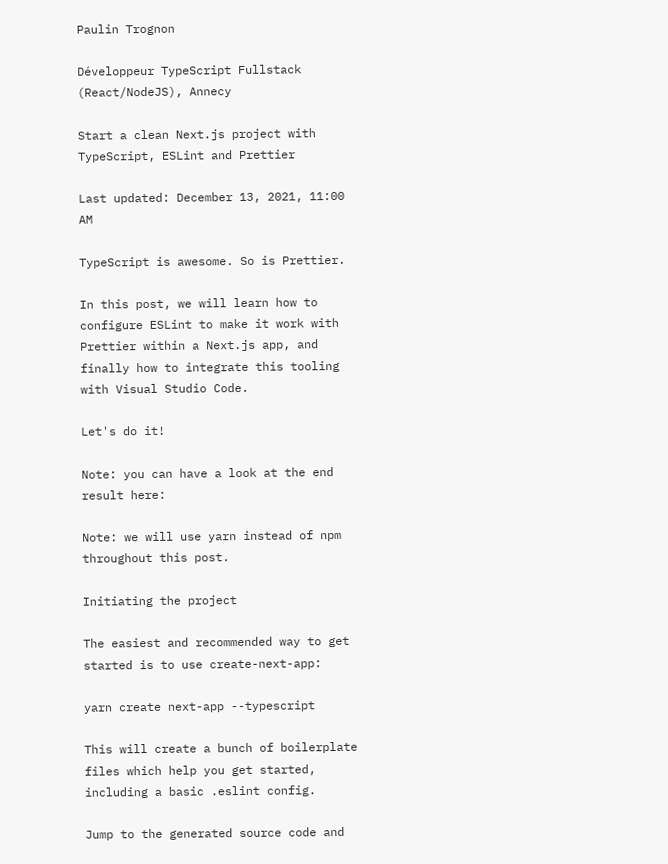Paulin Trognon

Développeur TypeScript Fullstack (React/NodeJS), Annecy

Start a clean Next.js project with TypeScript, ESLint and Prettier

Last updated: December 13, 2021, 11:00 AM

TypeScript is awesome. So is Prettier.

In this post, we will learn how to configure ESLint to make it work with Prettier within a Next.js app, and finally how to integrate this tooling with Visual Studio Code.

Let's do it!

Note: you can have a look at the end result here:

Note: we will use yarn instead of npm throughout this post.

Initiating the project

The easiest and recommended way to get started is to use create-next-app:

yarn create next-app --typescript

This will create a bunch of boilerplate files which help you get started, including a basic .eslint config.

Jump to the generated source code and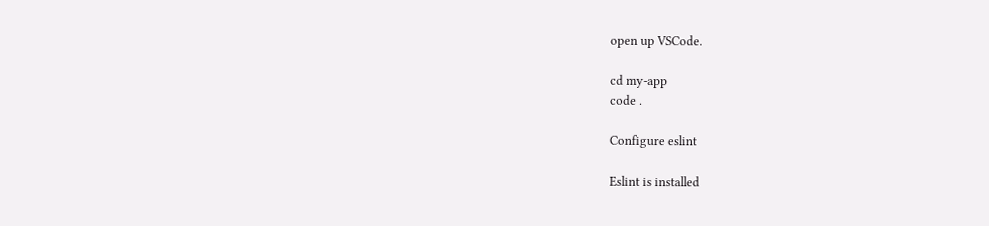open up VSCode.

cd my-app
code .

Configure eslint

Eslint is installed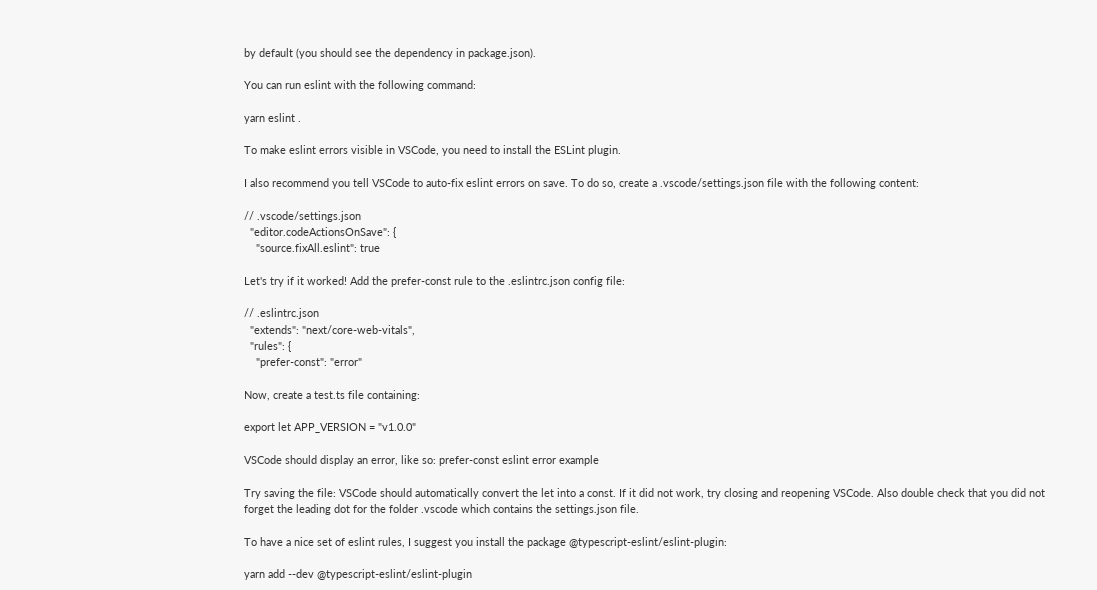by default (you should see the dependency in package.json).

You can run eslint with the following command:

yarn eslint .

To make eslint errors visible in VSCode, you need to install the ESLint plugin.

I also recommend you tell VSCode to auto-fix eslint errors on save. To do so, create a .vscode/settings.json file with the following content:

// .vscode/settings.json
  "editor.codeActionsOnSave": {
    "source.fixAll.eslint": true

Let's try if it worked! Add the prefer-const rule to the .eslintrc.json config file:

// .eslintrc.json
  "extends": "next/core-web-vitals",
  "rules": {
    "prefer-const": "error"

Now, create a test.ts file containing:

export let APP_VERSION = "v1.0.0"

VSCode should display an error, like so: prefer-const eslint error example

Try saving the file: VSCode should automatically convert the let into a const. If it did not work, try closing and reopening VSCode. Also double check that you did not forget the leading dot for the folder .vscode which contains the settings.json file.

To have a nice set of eslint rules, I suggest you install the package @typescript-eslint/eslint-plugin:

yarn add --dev @typescript-eslint/eslint-plugin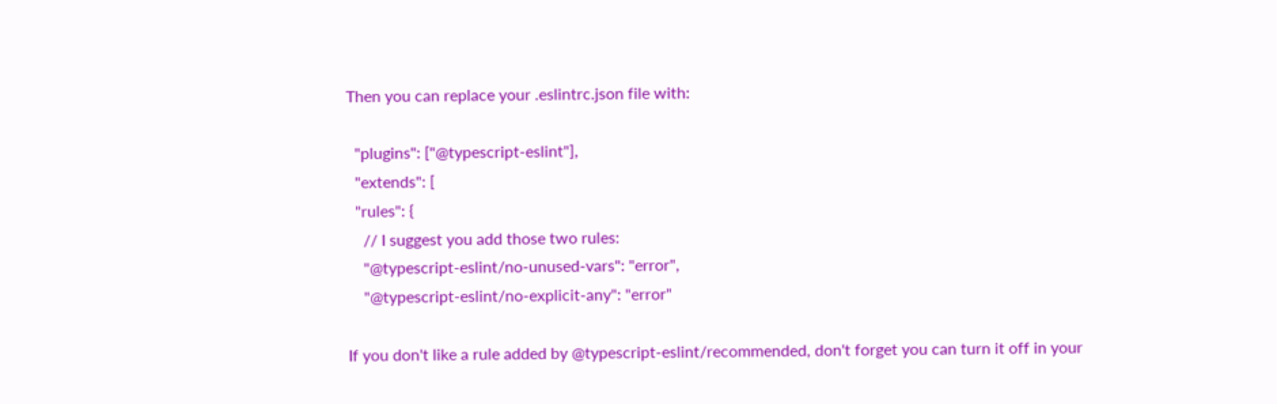Then you can replace your .eslintrc.json file with:

  "plugins": ["@typescript-eslint"],
  "extends": [
  "rules": {
    // I suggest you add those two rules:
    "@typescript-eslint/no-unused-vars": "error",
    "@typescript-eslint/no-explicit-any": "error"

If you don't like a rule added by @typescript-eslint/recommended, don't forget you can turn it off in your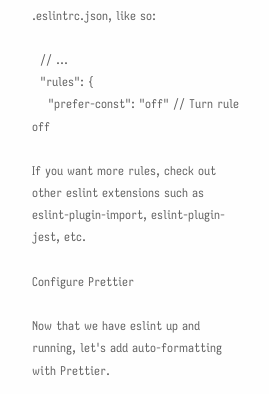.eslintrc.json, like so:

  // ...
  "rules": {
    "prefer-const": "off" // Turn rule off

If you want more rules, check out other eslint extensions such as eslint-plugin-import, eslint-plugin-jest, etc.

Configure Prettier

Now that we have eslint up and running, let's add auto-formatting with Prettier.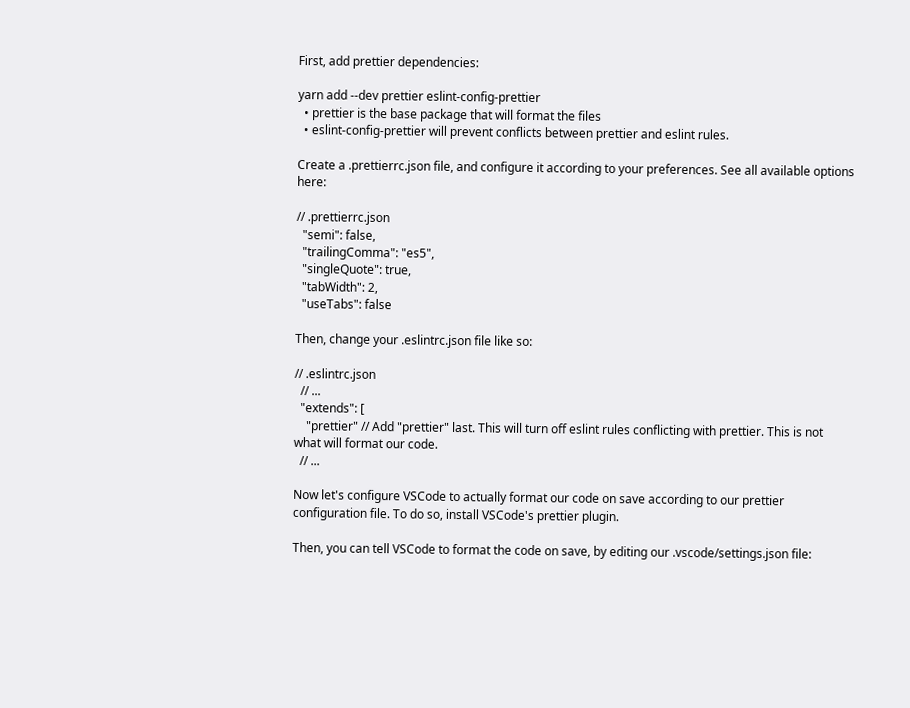First, add prettier dependencies:

yarn add --dev prettier eslint-config-prettier
  • prettier is the base package that will format the files
  • eslint-config-prettier will prevent conflicts between prettier and eslint rules.

Create a .prettierrc.json file, and configure it according to your preferences. See all available options here:

// .prettierrc.json
  "semi": false,
  "trailingComma": "es5",
  "singleQuote": true,
  "tabWidth": 2,
  "useTabs": false

Then, change your .eslintrc.json file like so:

// .eslintrc.json
  // ...
  "extends": [
    "prettier" // Add "prettier" last. This will turn off eslint rules conflicting with prettier. This is not what will format our code.
  // ...

Now let's configure VSCode to actually format our code on save according to our prettier configuration file. To do so, install VSCode's prettier plugin.

Then, you can tell VSCode to format the code on save, by editing our .vscode/settings.json file: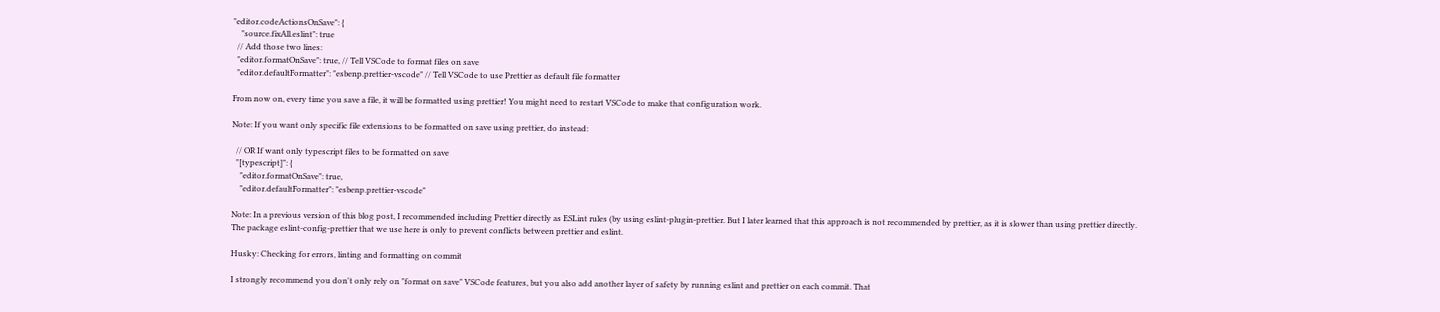"editor.codeActionsOnSave": {
    "source.fixAll.eslint": true
  // Add those two lines:
  "editor.formatOnSave": true, // Tell VSCode to format files on save
  "editor.defaultFormatter": "esbenp.prettier-vscode" // Tell VSCode to use Prettier as default file formatter

From now on, every time you save a file, it will be formatted using prettier! You might need to restart VSCode to make that configuration work.

Note: If you want only specific file extensions to be formatted on save using prettier, do instead:

  // OR If want only typescript files to be formatted on save
  "[typescript]": {
    "editor.formatOnSave": true,
    "editor.defaultFormatter": "esbenp.prettier-vscode"

Note: In a previous version of this blog post, I recommended including Prettier directly as ESLint rules (by using eslint-plugin-prettier. But I later learned that this approach is not recommended by prettier, as it is slower than using prettier directly. The package eslint-config-prettier that we use here is only to prevent conflicts between prettier and eslint.

Husky: Checking for errors, linting and formatting on commit

I strongly recommend you don't only rely on "format on save" VSCode features, but you also add another layer of safety by running eslint and prettier on each commit. That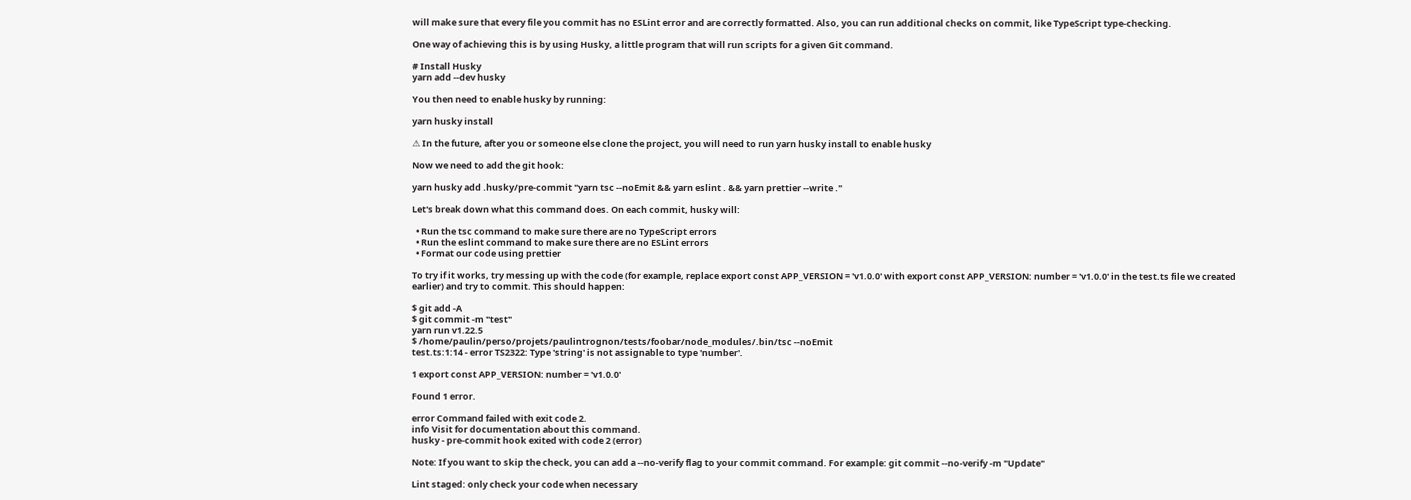will make sure that every file you commit has no ESLint error and are correctly formatted. Also, you can run additional checks on commit, like TypeScript type-checking.

One way of achieving this is by using Husky, a little program that will run scripts for a given Git command.

# Install Husky
yarn add --dev husky

You then need to enable husky by running:

yarn husky install

⚠ In the future, after you or someone else clone the project, you will need to run yarn husky install to enable husky

Now we need to add the git hook:

yarn husky add .husky/pre-commit "yarn tsc --noEmit && yarn eslint . && yarn prettier --write ."

Let's break down what this command does. On each commit, husky will:

  • Run the tsc command to make sure there are no TypeScript errors
  • Run the eslint command to make sure there are no ESLint errors
  • Format our code using prettier

To try if it works, try messing up with the code (for example, replace export const APP_VERSION = 'v1.0.0' with export const APP_VERSION: number = 'v1.0.0' in the test.ts file we created earlier) and try to commit. This should happen:

$ git add -A
$ git commit -m "test"
yarn run v1.22.5
$ /home/paulin/perso/projets/paulintrognon/tests/foobar/node_modules/.bin/tsc --noEmit
test.ts:1:14 - error TS2322: Type 'string' is not assignable to type 'number'.

1 export const APP_VERSION: number = 'v1.0.0'

Found 1 error.

error Command failed with exit code 2.
info Visit for documentation about this command.
husky - pre-commit hook exited with code 2 (error)

Note: If you want to skip the check, you can add a --no-verify flag to your commit command. For example: git commit --no-verify -m "Update"

Lint staged: only check your code when necessary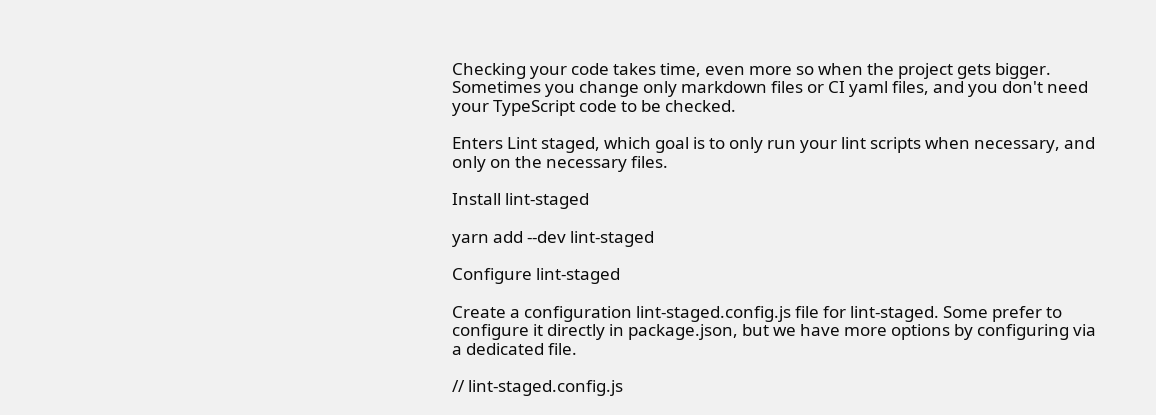Checking your code takes time, even more so when the project gets bigger. Sometimes you change only markdown files or CI yaml files, and you don't need your TypeScript code to be checked.

Enters Lint staged, which goal is to only run your lint scripts when necessary, and only on the necessary files.

Install lint-staged

yarn add --dev lint-staged

Configure lint-staged

Create a configuration lint-staged.config.js file for lint-staged. Some prefer to configure it directly in package.json, but we have more options by configuring via a dedicated file.

// lint-staged.config.js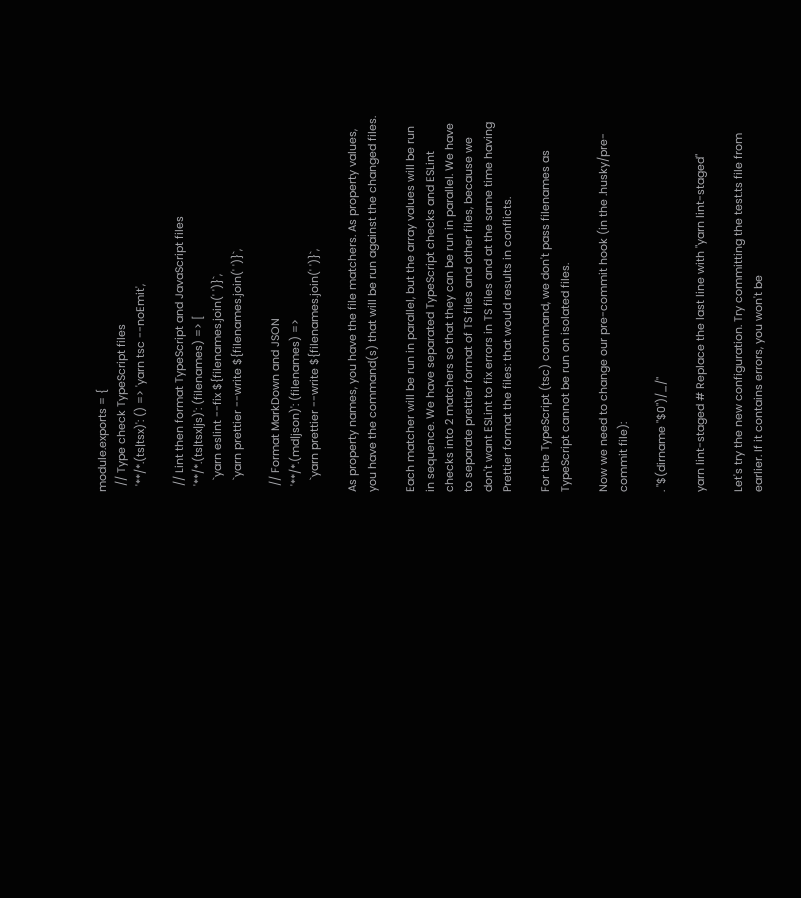module.exports = {
  // Type check TypeScript files
  '**/*.(ts|tsx)': () => 'yarn tsc --noEmit',

  // Lint then format TypeScript and JavaScript files
  '**/*.(ts|tsx|js)': (filenames) => [
    `yarn eslint --fix ${filenames.join(' ')}`,
    `yarn prettier --write ${filenames.join(' ')}`,

  // Format MarkDown and JSON
  '**/*.(md|json)': (filenames) =>
    `yarn prettier --write ${filenames.join(' ')}`,

As property names, you have the file matchers. As property values, you have the command(s) that will be run against the changed files.

Each matcher will be run in parallel, but the array values will be run in sequence. We have separated TypeScript checks and ESLint checks into 2 matchers so that they can be run in parallel. We have to separate prettier format of TS files and other files, because we don't want ESLint to fix errors in TS files and at the same time having Prettier format the files: that would results in conflicts.

For the TypeScript (tsc) command, we don't pass filenames as TypeScript cannot be run on isolated files.

Now we need to change our pre-commit hook (in the .husky/pre-commit file):

. "$(dirname "$0")/_/"

yarn lint-staged # Replace the last line with "yarn lint-staged"

Let's try the new configuration. Try committing the test.ts file from earlier. If it contains errors, you won't be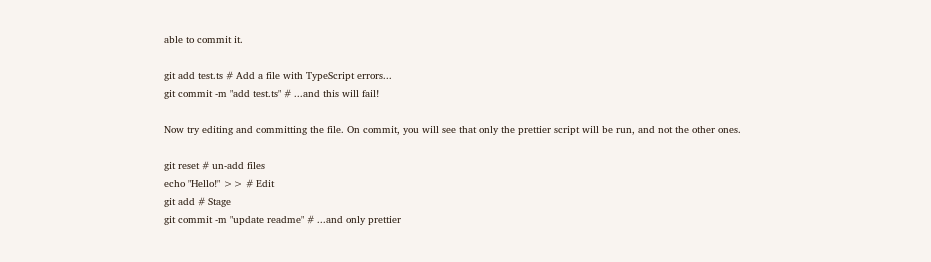able to commit it.

git add test.ts # Add a file with TypeScript errors...
git commit -m "add test.ts" # ...and this will fail!

Now try editing and committing the file. On commit, you will see that only the prettier script will be run, and not the other ones.

git reset # un-add files
echo "Hello!" >> # Edit
git add # Stage
git commit -m "update readme" # ...and only prettier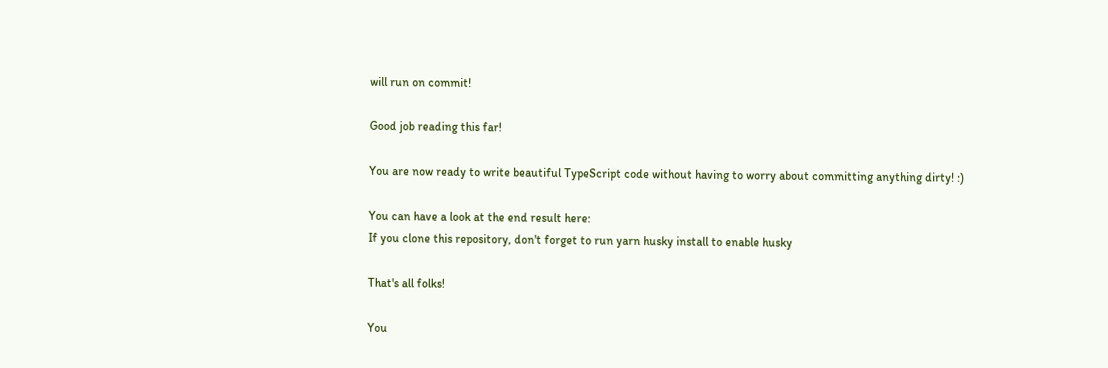will run on commit!

Good job reading this far!

You are now ready to write beautiful TypeScript code without having to worry about committing anything dirty! :)

You can have a look at the end result here:
If you clone this repository, don't forget to run yarn husky install to enable husky

That's all folks!

You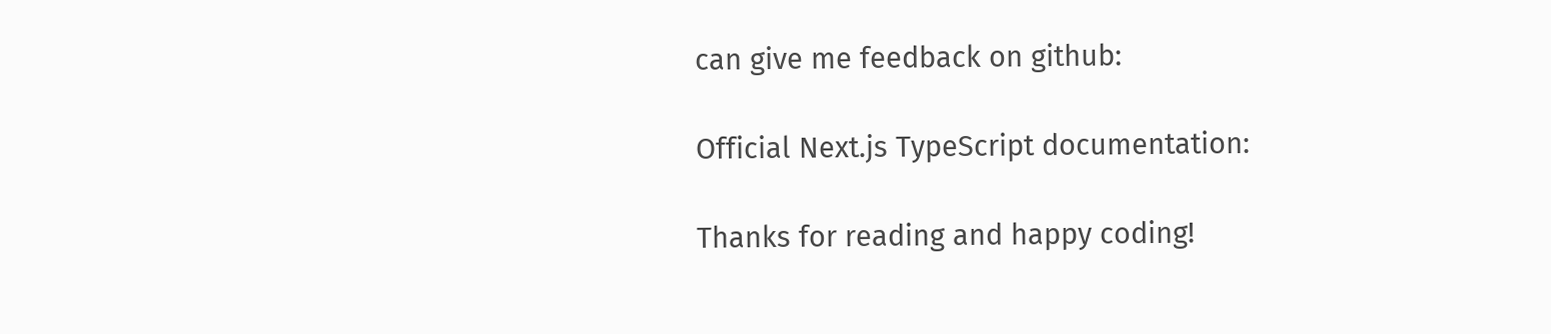can give me feedback on github:

Official Next.js TypeScript documentation:

Thanks for reading and happy coding!